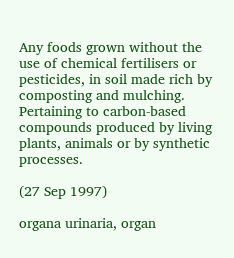Any foods grown without the use of chemical fertilisers or pesticides, in soil made rich by composting and mulching. Pertaining to carbon-based compounds produced by living plants, animals or by synthetic processes.

(27 Sep 1997)

organa urinaria, organ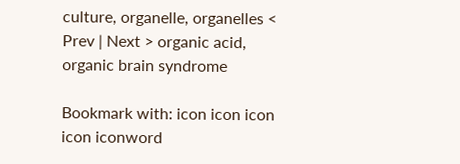culture, organelle, organelles < Prev | Next > organic acid, organic brain syndrome

Bookmark with: icon icon icon icon iconword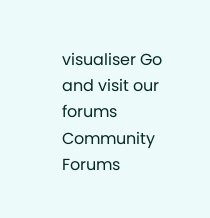visualiser Go and visit our forums Community Forums